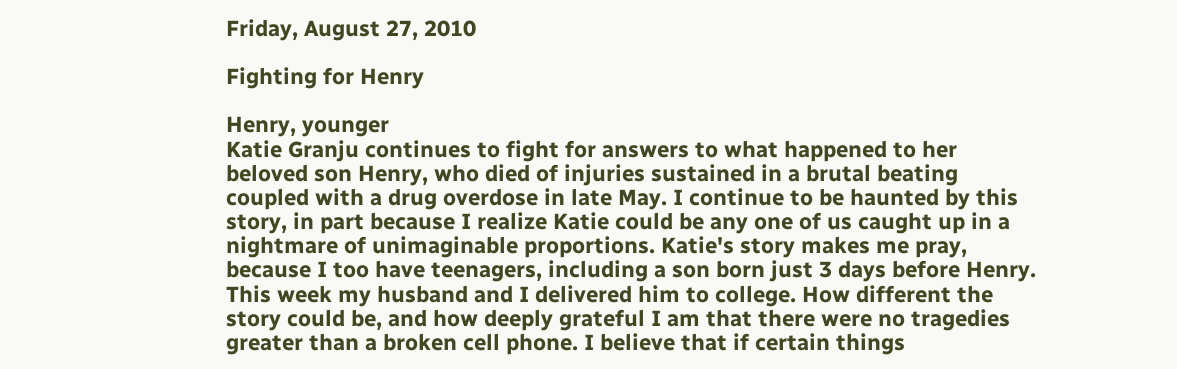Friday, August 27, 2010

Fighting for Henry

Henry, younger
Katie Granju continues to fight for answers to what happened to her beloved son Henry, who died of injuries sustained in a brutal beating coupled with a drug overdose in late May. I continue to be haunted by this story, in part because I realize Katie could be any one of us caught up in a nightmare of unimaginable proportions. Katie's story makes me pray, because I too have teenagers, including a son born just 3 days before Henry. This week my husband and I delivered him to college. How different the story could be, and how deeply grateful I am that there were no tragedies greater than a broken cell phone. I believe that if certain things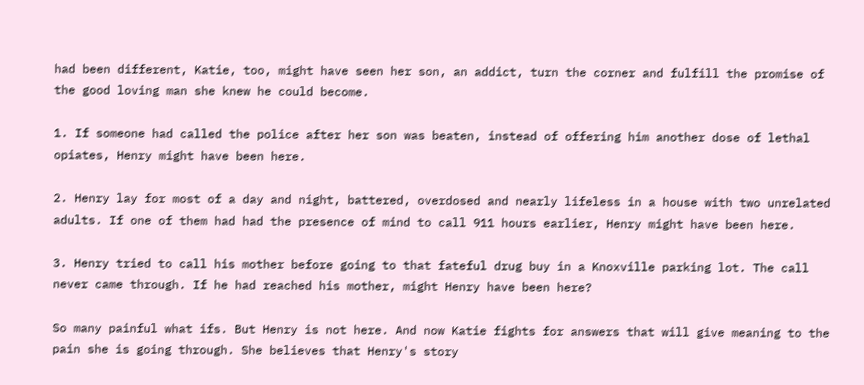had been different, Katie, too, might have seen her son, an addict, turn the corner and fulfill the promise of the good loving man she knew he could become.

1. If someone had called the police after her son was beaten, instead of offering him another dose of lethal opiates, Henry might have been here.

2. Henry lay for most of a day and night, battered, overdosed and nearly lifeless in a house with two unrelated adults. If one of them had had the presence of mind to call 911 hours earlier, Henry might have been here.

3. Henry tried to call his mother before going to that fateful drug buy in a Knoxville parking lot. The call never came through. If he had reached his mother, might Henry have been here?

So many painful what ifs. But Henry is not here. And now Katie fights for answers that will give meaning to the pain she is going through. She believes that Henry's story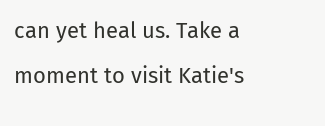can yet heal us. Take a moment to visit Katie's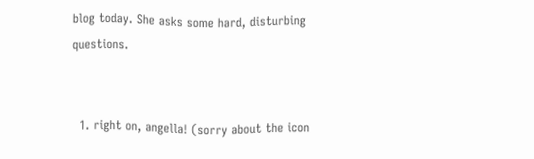blog today. She asks some hard, disturbing questions.


  1. right on, angella! (sorry about the icon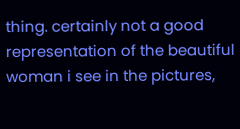thing. certainly not a good representation of the beautiful woman i see in the pictures,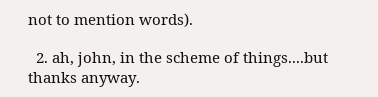not to mention words).

  2. ah, john, in the scheme of things....but thanks anyway.